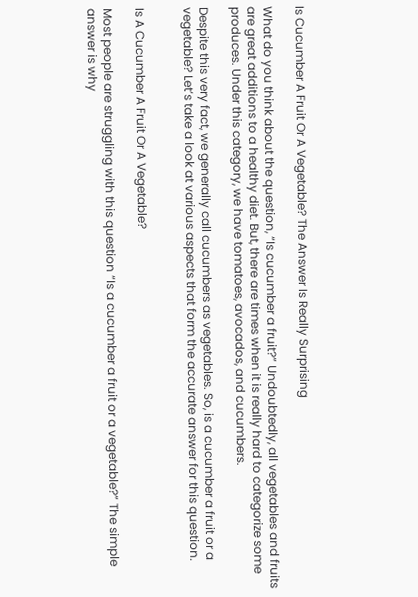Is Cucumber A Fruit Or A Vegetable? The Answer Is Really Surprising

What do you think about the question, “Is cucumber a fruit?” Undoubtedly, all vegetables and fruits are great additions to a healthy diet. But, there are times when it is really hard to categorize some produces. Under this category, we have tomatoes, avocados, and cucumbers.

Despite this very fact, we generally call cucumbers as vegetables. So, is a cucumber a fruit or a vegetable? Let’s take a look at various aspects that form the accurate answer for this question.


Is A Cucumber A Fruit Or A Vegetable?

Most people are struggling with this question “Is a cucumber a fruit or a vegetable?” The simple answer is why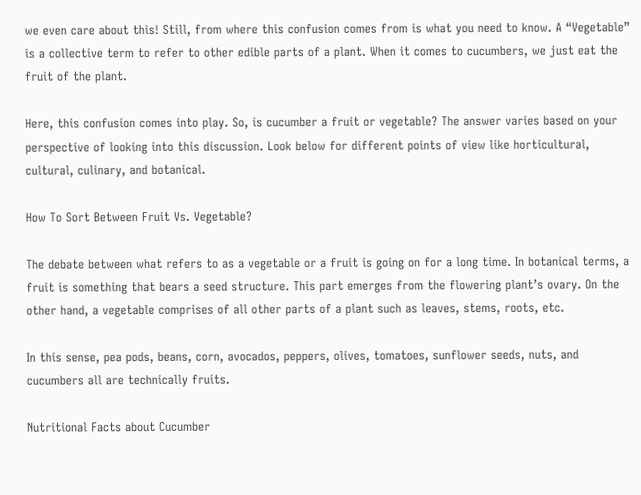we even care about this! Still, from where this confusion comes from is what you need to know. A “Vegetable” is a collective term to refer to other edible parts of a plant. When it comes to cucumbers, we just eat the fruit of the plant.

Here, this confusion comes into play. So, is cucumber a fruit or vegetable? The answer varies based on your perspective of looking into this discussion. Look below for different points of view like horticultural, cultural, culinary, and botanical.

How To Sort Between Fruit Vs. Vegetable?

The debate between what refers to as a vegetable or a fruit is going on for a long time. In botanical terms, a fruit is something that bears a seed structure. This part emerges from the flowering plant’s ovary. On the other hand, a vegetable comprises of all other parts of a plant such as leaves, stems, roots, etc.

In this sense, pea pods, beans, corn, avocados, peppers, olives, tomatoes, sunflower seeds, nuts, and cucumbers all are technically fruits.

Nutritional Facts about Cucumber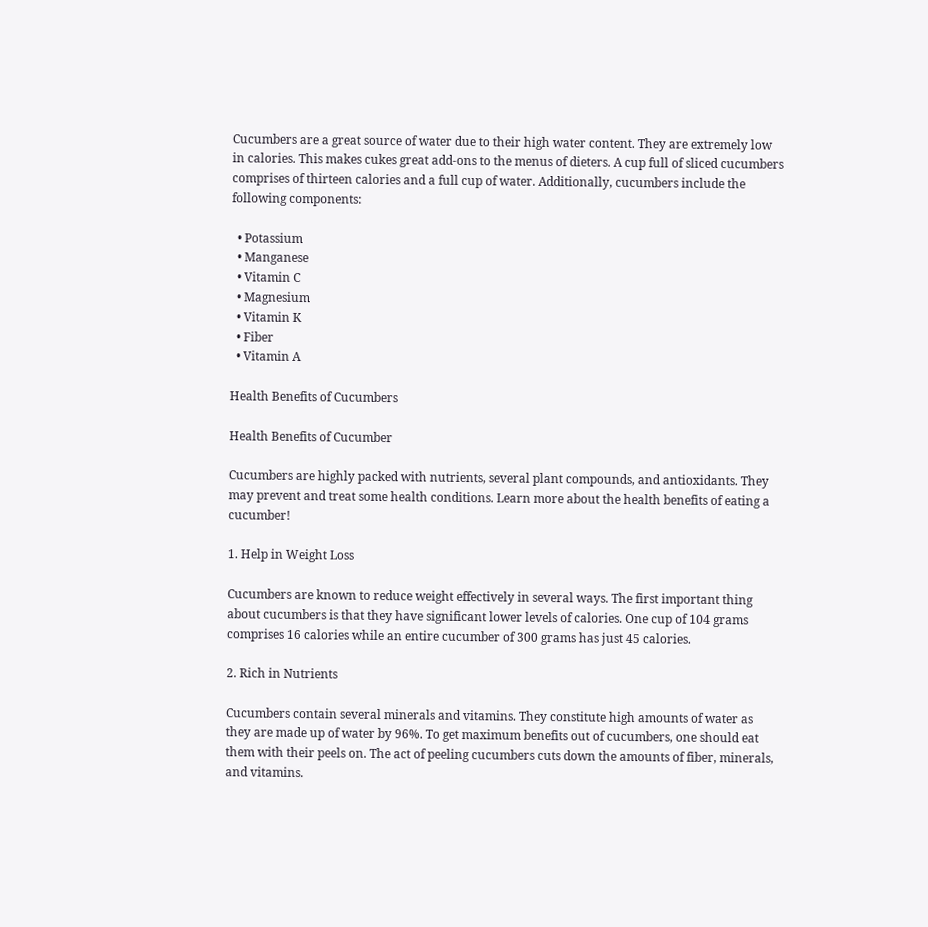Cucumbers are a great source of water due to their high water content. They are extremely low in calories. This makes cukes great add-ons to the menus of dieters. A cup full of sliced cucumbers comprises of thirteen calories and a full cup of water. Additionally, cucumbers include the following components:

  • Potassium
  • Manganese
  • Vitamin C
  • Magnesium
  • Vitamin K
  • Fiber
  • Vitamin A

Health Benefits of Cucumbers

Health Benefits of Cucumber

Cucumbers are highly packed with nutrients, several plant compounds, and antioxidants. They may prevent and treat some health conditions. Learn more about the health benefits of eating a cucumber!

1. Help in Weight Loss

Cucumbers are known to reduce weight effectively in several ways. The first important thing about cucumbers is that they have significant lower levels of calories. One cup of 104 grams comprises 16 calories while an entire cucumber of 300 grams has just 45 calories.

2. Rich in Nutrients

Cucumbers contain several minerals and vitamins. They constitute high amounts of water as they are made up of water by 96%. To get maximum benefits out of cucumbers, one should eat them with their peels on. The act of peeling cucumbers cuts down the amounts of fiber, minerals, and vitamins.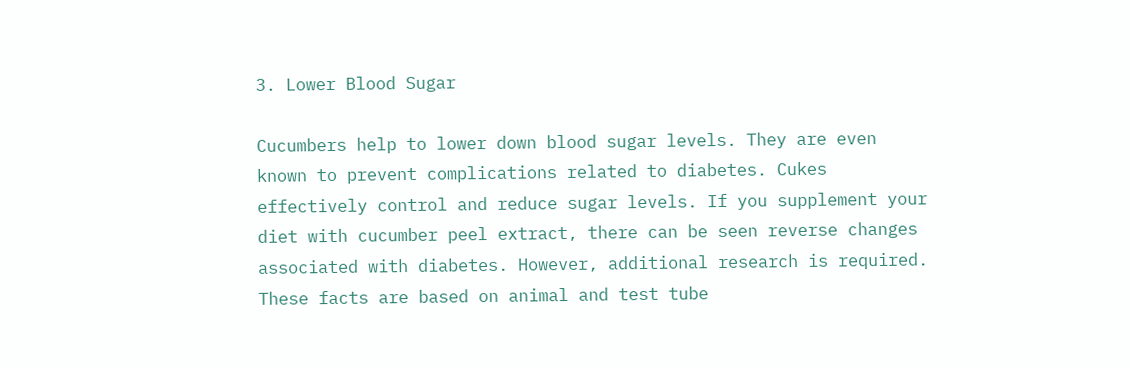3. Lower Blood Sugar

Cucumbers help to lower down blood sugar levels. They are even known to prevent complications related to diabetes. Cukes effectively control and reduce sugar levels. If you supplement your diet with cucumber peel extract, there can be seen reverse changes associated with diabetes. However, additional research is required. These facts are based on animal and test tube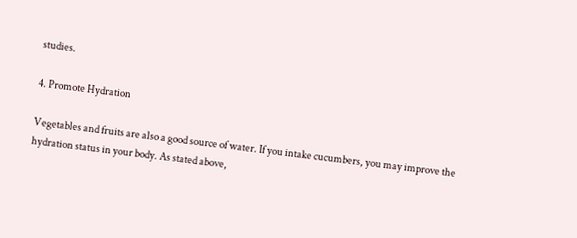studies.

4. Promote Hydration

Vegetables and fruits are also a good source of water. If you intake cucumbers, you may improve the hydration status in your body. As stated above,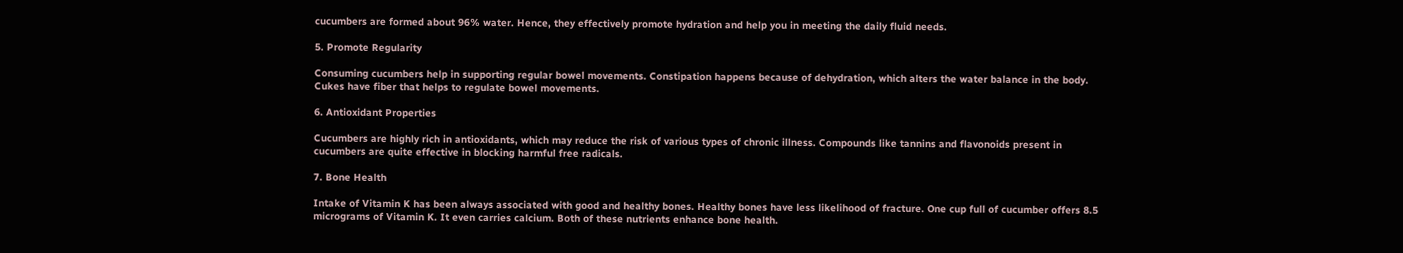cucumbers are formed about 96% water. Hence, they effectively promote hydration and help you in meeting the daily fluid needs.

5. Promote Regularity

Consuming cucumbers help in supporting regular bowel movements. Constipation happens because of dehydration, which alters the water balance in the body. Cukes have fiber that helps to regulate bowel movements.

6. Antioxidant Properties

Cucumbers are highly rich in antioxidants, which may reduce the risk of various types of chronic illness. Compounds like tannins and flavonoids present in cucumbers are quite effective in blocking harmful free radicals.

7. Bone Health

Intake of Vitamin K has been always associated with good and healthy bones. Healthy bones have less likelihood of fracture. One cup full of cucumber offers 8.5 micrograms of Vitamin K. It even carries calcium. Both of these nutrients enhance bone health.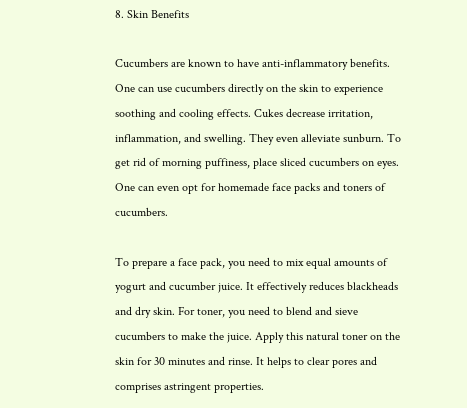8. Skin Benefits

Cucumbers are known to have anti-inflammatory benefits. One can use cucumbers directly on the skin to experience soothing and cooling effects. Cukes decrease irritation, inflammation, and swelling. They even alleviate sunburn. To get rid of morning puffiness, place sliced cucumbers on eyes. One can even opt for homemade face packs and toners of cucumbers.

To prepare a face pack, you need to mix equal amounts of yogurt and cucumber juice. It effectively reduces blackheads and dry skin. For toner, you need to blend and sieve cucumbers to make the juice. Apply this natural toner on the skin for 30 minutes and rinse. It helps to clear pores and comprises astringent properties.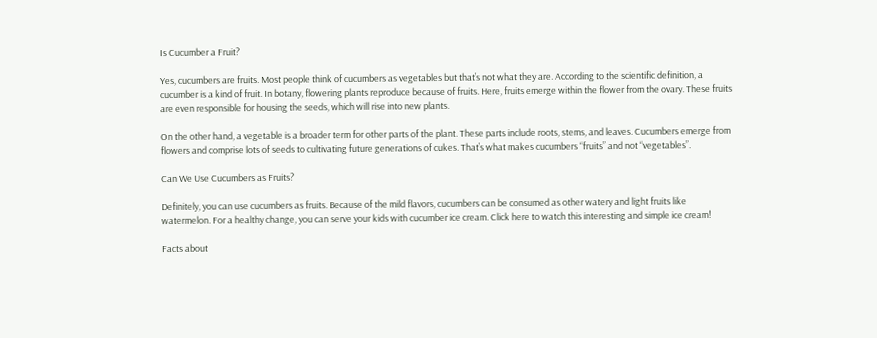Is Cucumber a Fruit?

Yes, cucumbers are fruits. Most people think of cucumbers as vegetables but that’s not what they are. According to the scientific definition, a cucumber is a kind of fruit. In botany, flowering plants reproduce because of fruits. Here, fruits emerge within the flower from the ovary. These fruits are even responsible for housing the seeds, which will rise into new plants.

On the other hand, a vegetable is a broader term for other parts of the plant. These parts include roots, stems, and leaves. Cucumbers emerge from flowers and comprise lots of seeds to cultivating future generations of cukes. That’s what makes cucumbers “fruits” and not “vegetables”.

Can We Use Cucumbers as Fruits?

Definitely, you can use cucumbers as fruits. Because of the mild flavors, cucumbers can be consumed as other watery and light fruits like watermelon. For a healthy change, you can serve your kids with cucumber ice cream. Click here to watch this interesting and simple ice cream!

Facts about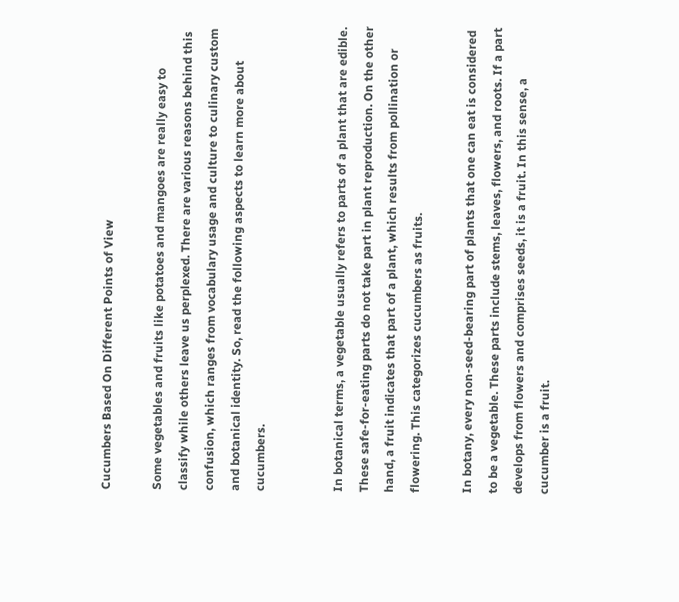Cucumbers Based On Different Points of View

Some vegetables and fruits like potatoes and mangoes are really easy to classify while others leave us perplexed. There are various reasons behind this confusion, which ranges from vocabulary usage and culture to culinary custom and botanical identity. So, read the following aspects to learn more about cucumbers.


In botanical terms, a vegetable usually refers to parts of a plant that are edible. These safe-for-eating parts do not take part in plant reproduction. On the other hand, a fruit indicates that part of a plant, which results from pollination or flowering. This categorizes cucumbers as fruits.

In botany, every non-seed-bearing part of plants that one can eat is considered to be a vegetable. These parts include stems, leaves, flowers, and roots. If a part develops from flowers and comprises seeds, it is a fruit. In this sense, a cucumber is a fruit.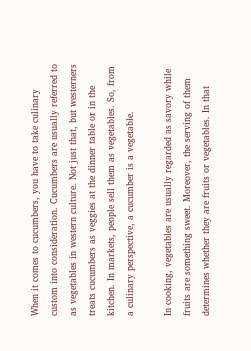When it comes to cucumbers, you have to take culinary custom into consideration. Cucumbers are usually referred to as vegetables in western culture. Not just that, but westerners treats cucumbers as veggies at the dinner table or in the kitchen. In markets, people sell them as vegetables. So, from a culinary perspective, a cucumber is a vegetable.

In cooking, vegetables are usually regarded as savory while fruits are something sweet. Moreover, the serving of them determines whether they are fruits or vegetables. In that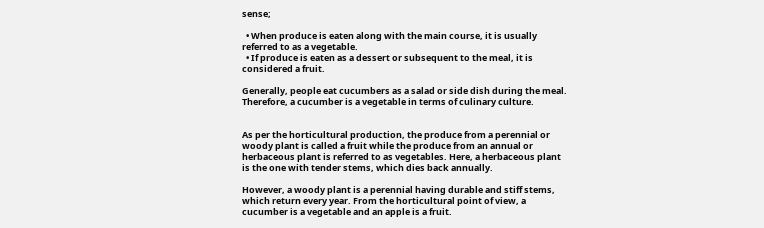sense;

  • When produce is eaten along with the main course, it is usually referred to as a vegetable.
  • If produce is eaten as a dessert or subsequent to the meal, it is considered a fruit.

Generally, people eat cucumbers as a salad or side dish during the meal. Therefore, a cucumber is a vegetable in terms of culinary culture.


As per the horticultural production, the produce from a perennial or woody plant is called a fruit while the produce from an annual or herbaceous plant is referred to as vegetables. Here, a herbaceous plant is the one with tender stems, which dies back annually.

However, a woody plant is a perennial having durable and stiff stems, which return every year. From the horticultural point of view, a cucumber is a vegetable and an apple is a fruit.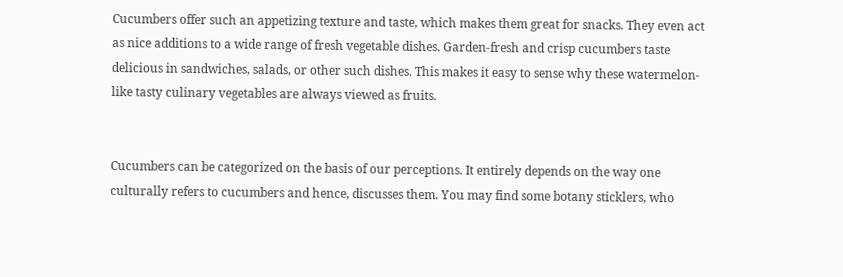Cucumbers offer such an appetizing texture and taste, which makes them great for snacks. They even act as nice additions to a wide range of fresh vegetable dishes. Garden-fresh and crisp cucumbers taste delicious in sandwiches, salads, or other such dishes. This makes it easy to sense why these watermelon-like tasty culinary vegetables are always viewed as fruits.


Cucumbers can be categorized on the basis of our perceptions. It entirely depends on the way one culturally refers to cucumbers and hence, discusses them. You may find some botany sticklers, who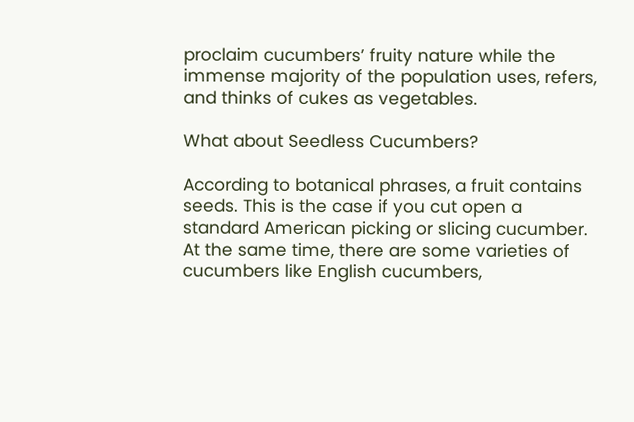proclaim cucumbers’ fruity nature while the immense majority of the population uses, refers, and thinks of cukes as vegetables.

What about Seedless Cucumbers?

According to botanical phrases, a fruit contains seeds. This is the case if you cut open a standard American picking or slicing cucumber. At the same time, there are some varieties of cucumbers like English cucumbers,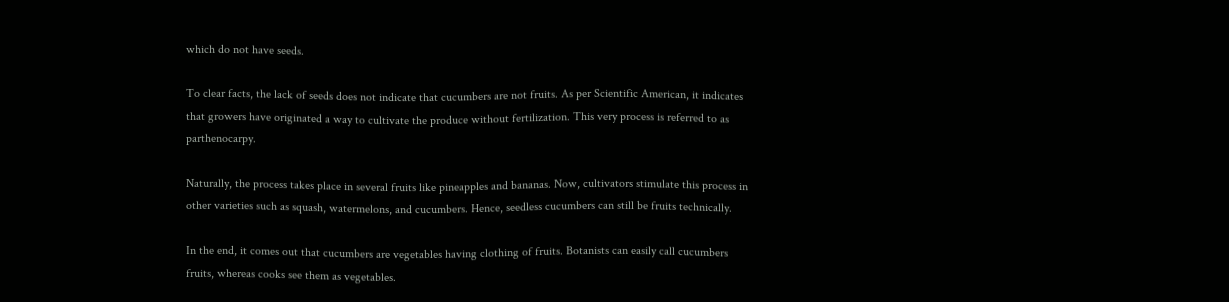which do not have seeds.

To clear facts, the lack of seeds does not indicate that cucumbers are not fruits. As per Scientific American, it indicates that growers have originated a way to cultivate the produce without fertilization. This very process is referred to as parthenocarpy.

Naturally, the process takes place in several fruits like pineapples and bananas. Now, cultivators stimulate this process in other varieties such as squash, watermelons, and cucumbers. Hence, seedless cucumbers can still be fruits technically.

In the end, it comes out that cucumbers are vegetables having clothing of fruits. Botanists can easily call cucumbers fruits, whereas cooks see them as vegetables.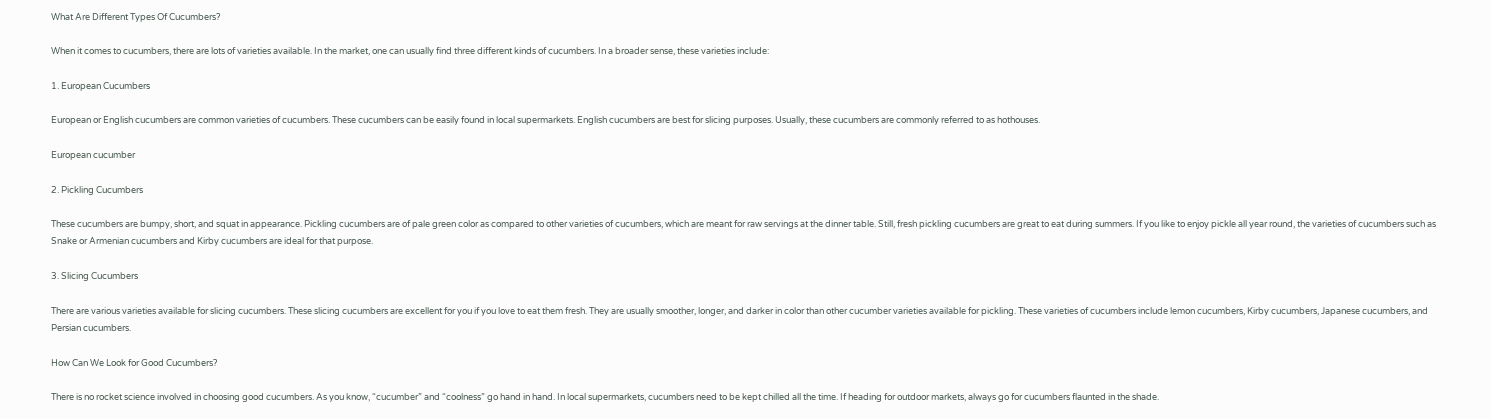What Are Different Types Of Cucumbers?

When it comes to cucumbers, there are lots of varieties available. In the market, one can usually find three different kinds of cucumbers. In a broader sense, these varieties include:

1. European Cucumbers

European or English cucumbers are common varieties of cucumbers. These cucumbers can be easily found in local supermarkets. English cucumbers are best for slicing purposes. Usually, these cucumbers are commonly referred to as hothouses.

European cucumber

2. Pickling Cucumbers

These cucumbers are bumpy, short, and squat in appearance. Pickling cucumbers are of pale green color as compared to other varieties of cucumbers, which are meant for raw servings at the dinner table. Still, fresh pickling cucumbers are great to eat during summers. If you like to enjoy pickle all year round, the varieties of cucumbers such as Snake or Armenian cucumbers and Kirby cucumbers are ideal for that purpose.

3. Slicing Cucumbers

There are various varieties available for slicing cucumbers. These slicing cucumbers are excellent for you if you love to eat them fresh. They are usually smoother, longer, and darker in color than other cucumber varieties available for pickling. These varieties of cucumbers include lemon cucumbers, Kirby cucumbers, Japanese cucumbers, and Persian cucumbers.

How Can We Look for Good Cucumbers?

There is no rocket science involved in choosing good cucumbers. As you know, “cucumber” and “coolness” go hand in hand. In local supermarkets, cucumbers need to be kept chilled all the time. If heading for outdoor markets, always go for cucumbers flaunted in the shade.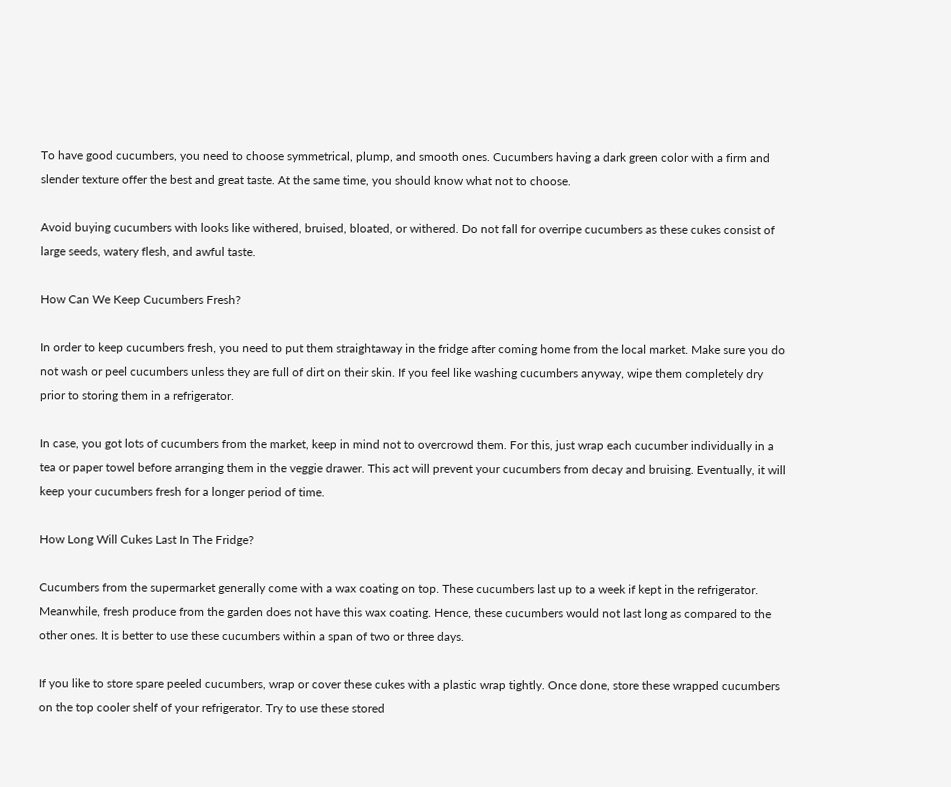To have good cucumbers, you need to choose symmetrical, plump, and smooth ones. Cucumbers having a dark green color with a firm and slender texture offer the best and great taste. At the same time, you should know what not to choose.

Avoid buying cucumbers with looks like withered, bruised, bloated, or withered. Do not fall for overripe cucumbers as these cukes consist of large seeds, watery flesh, and awful taste.

How Can We Keep Cucumbers Fresh?

In order to keep cucumbers fresh, you need to put them straightaway in the fridge after coming home from the local market. Make sure you do not wash or peel cucumbers unless they are full of dirt on their skin. If you feel like washing cucumbers anyway, wipe them completely dry prior to storing them in a refrigerator.

In case, you got lots of cucumbers from the market, keep in mind not to overcrowd them. For this, just wrap each cucumber individually in a tea or paper towel before arranging them in the veggie drawer. This act will prevent your cucumbers from decay and bruising. Eventually, it will keep your cucumbers fresh for a longer period of time.

How Long Will Cukes Last In The Fridge?

Cucumbers from the supermarket generally come with a wax coating on top. These cucumbers last up to a week if kept in the refrigerator. Meanwhile, fresh produce from the garden does not have this wax coating. Hence, these cucumbers would not last long as compared to the other ones. It is better to use these cucumbers within a span of two or three days.

If you like to store spare peeled cucumbers, wrap or cover these cukes with a plastic wrap tightly. Once done, store these wrapped cucumbers on the top cooler shelf of your refrigerator. Try to use these stored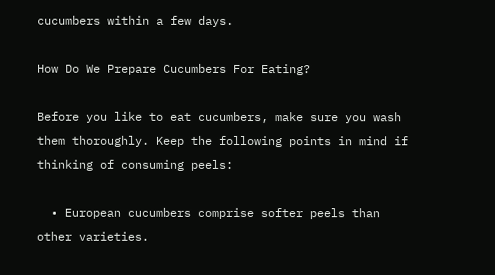cucumbers within a few days.

How Do We Prepare Cucumbers For Eating?

Before you like to eat cucumbers, make sure you wash them thoroughly. Keep the following points in mind if thinking of consuming peels:

  • European cucumbers comprise softer peels than other varieties.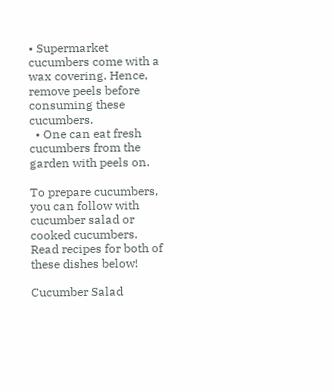• Supermarket cucumbers come with a wax covering. Hence, remove peels before consuming these cucumbers.
  • One can eat fresh cucumbers from the garden with peels on.

To prepare cucumbers, you can follow with cucumber salad or cooked cucumbers. Read recipes for both of these dishes below!

Cucumber Salad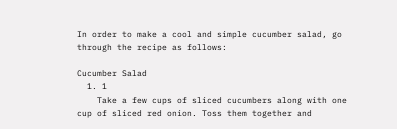In order to make a cool and simple cucumber salad, go through the recipe as follows:

Cucumber Salad
  1. 1
    Take a few cups of sliced cucumbers along with one cup of sliced red onion. Toss them together and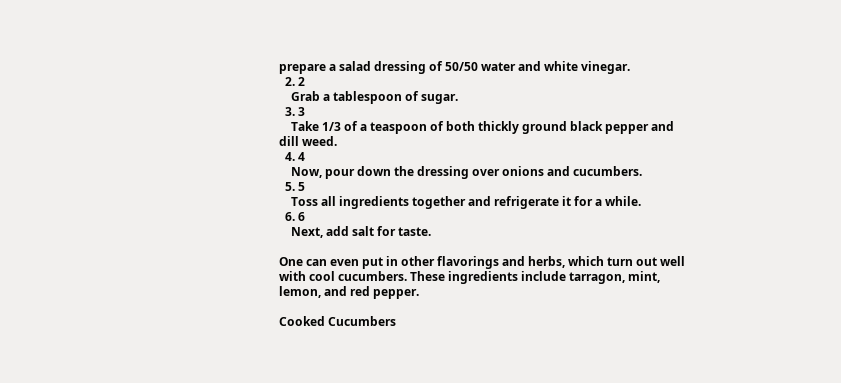prepare a salad dressing of 50/50 water and white vinegar.
  2. 2
    Grab a tablespoon of sugar.
  3. 3
    Take 1/3 of a teaspoon of both thickly ground black pepper and dill weed.
  4. 4
    Now, pour down the dressing over onions and cucumbers.
  5. 5
    Toss all ingredients together and refrigerate it for a while.
  6. 6
    Next, add salt for taste.

One can even put in other flavorings and herbs, which turn out well with cool cucumbers. These ingredients include tarragon, mint, lemon, and red pepper.

Cooked Cucumbers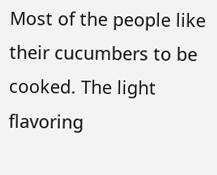Most of the people like their cucumbers to be cooked. The light flavoring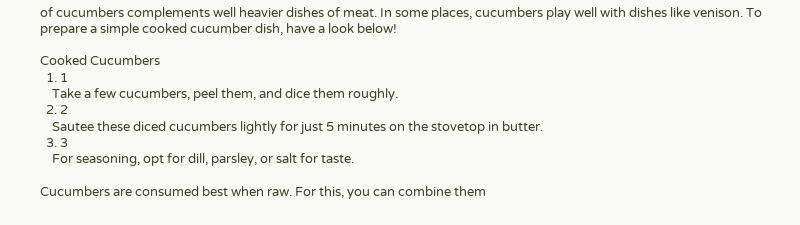of cucumbers complements well heavier dishes of meat. In some places, cucumbers play well with dishes like venison. To prepare a simple cooked cucumber dish, have a look below!

Cooked Cucumbers
  1. 1
    Take a few cucumbers, peel them, and dice them roughly.
  2. 2
    Sautee these diced cucumbers lightly for just 5 minutes on the stovetop in butter.
  3. 3
    For seasoning, opt for dill, parsley, or salt for taste.

Cucumbers are consumed best when raw. For this, you can combine them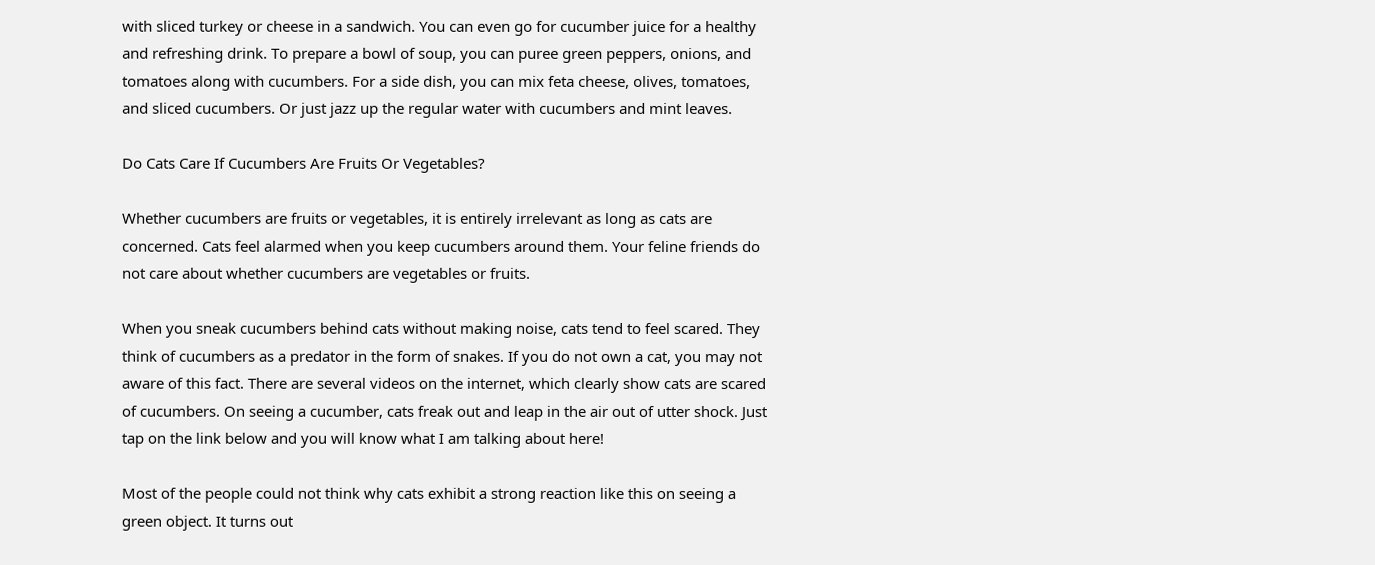with sliced turkey or cheese in a sandwich. You can even go for cucumber juice for a healthy and refreshing drink. To prepare a bowl of soup, you can puree green peppers, onions, and tomatoes along with cucumbers. For a side dish, you can mix feta cheese, olives, tomatoes, and sliced cucumbers. Or just jazz up the regular water with cucumbers and mint leaves.

Do Cats Care If Cucumbers Are Fruits Or Vegetables?

Whether cucumbers are fruits or vegetables, it is entirely irrelevant as long as cats are concerned. Cats feel alarmed when you keep cucumbers around them. Your feline friends do not care about whether cucumbers are vegetables or fruits.

When you sneak cucumbers behind cats without making noise, cats tend to feel scared. They think of cucumbers as a predator in the form of snakes. If you do not own a cat, you may not aware of this fact. There are several videos on the internet, which clearly show cats are scared of cucumbers. On seeing a cucumber, cats freak out and leap in the air out of utter shock. Just tap on the link below and you will know what I am talking about here!

Most of the people could not think why cats exhibit a strong reaction like this on seeing a green object. It turns out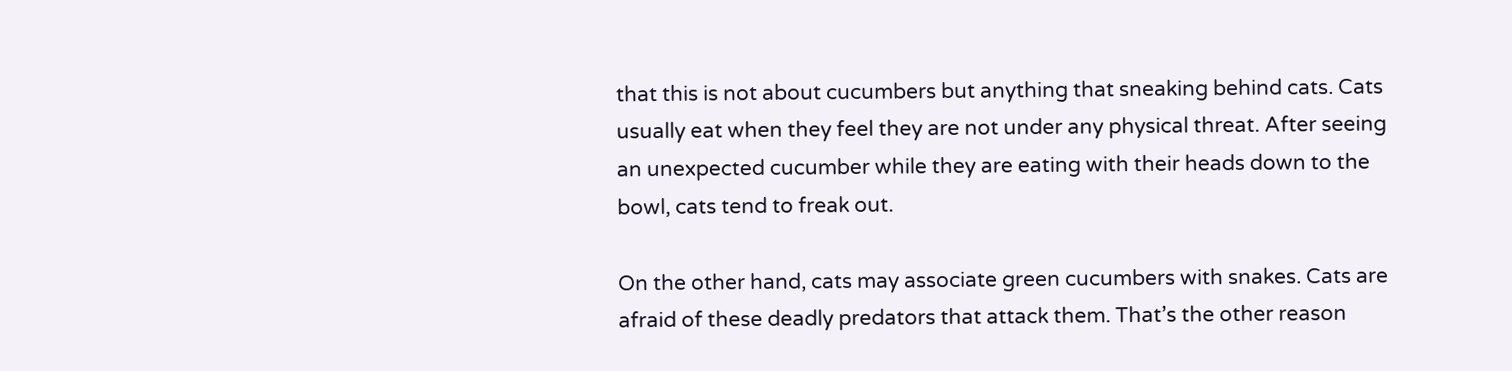that this is not about cucumbers but anything that sneaking behind cats. Cats usually eat when they feel they are not under any physical threat. After seeing an unexpected cucumber while they are eating with their heads down to the bowl, cats tend to freak out.

On the other hand, cats may associate green cucumbers with snakes. Cats are afraid of these deadly predators that attack them. That’s the other reason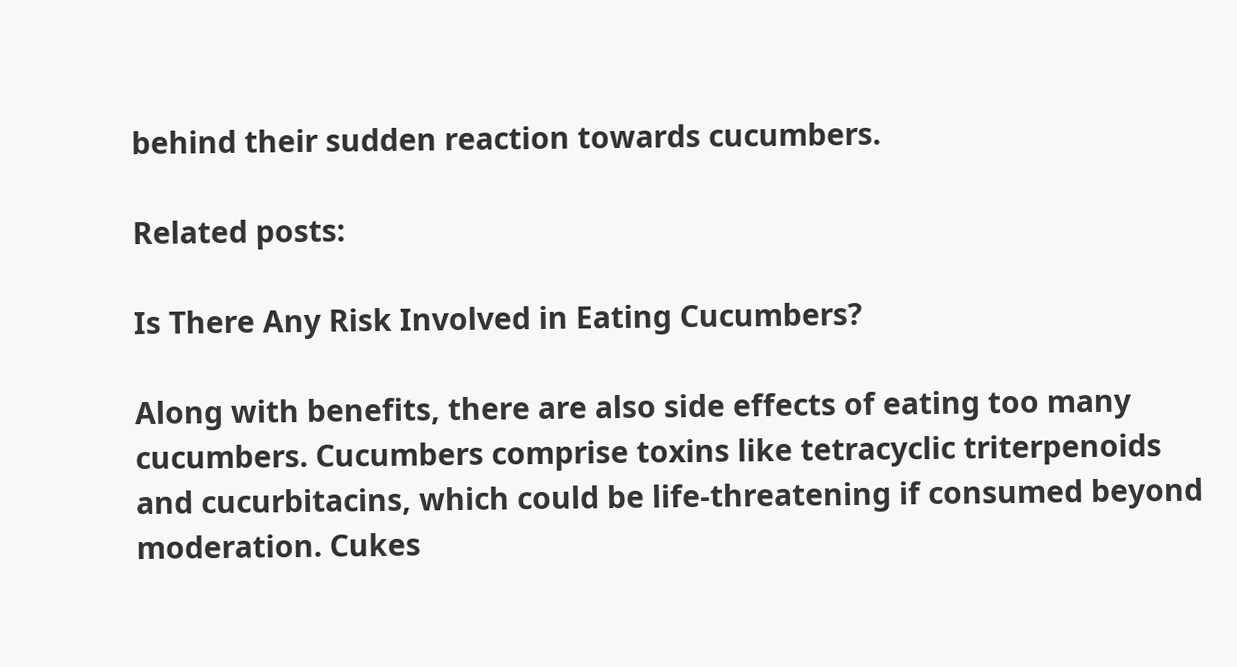behind their sudden reaction towards cucumbers.

Related posts:

Is There Any Risk Involved in Eating Cucumbers?

Along with benefits, there are also side effects of eating too many cucumbers. Cucumbers comprise toxins like tetracyclic triterpenoids and cucurbitacins, which could be life-threatening if consumed beyond moderation. Cukes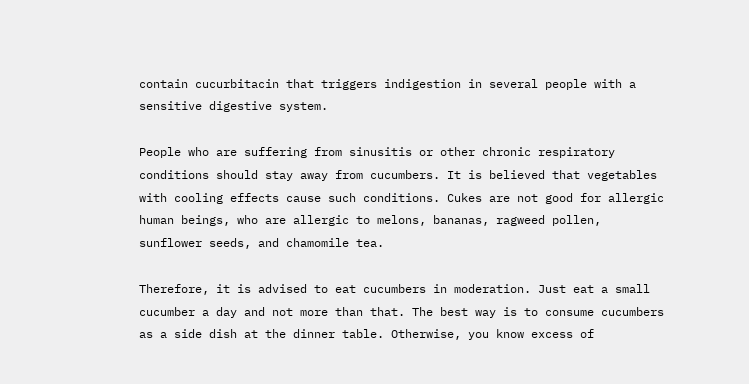contain cucurbitacin that triggers indigestion in several people with a sensitive digestive system.

People who are suffering from sinusitis or other chronic respiratory conditions should stay away from cucumbers. It is believed that vegetables with cooling effects cause such conditions. Cukes are not good for allergic human beings, who are allergic to melons, bananas, ragweed pollen, sunflower seeds, and chamomile tea.

Therefore, it is advised to eat cucumbers in moderation. Just eat a small cucumber a day and not more than that. The best way is to consume cucumbers as a side dish at the dinner table. Otherwise, you know excess of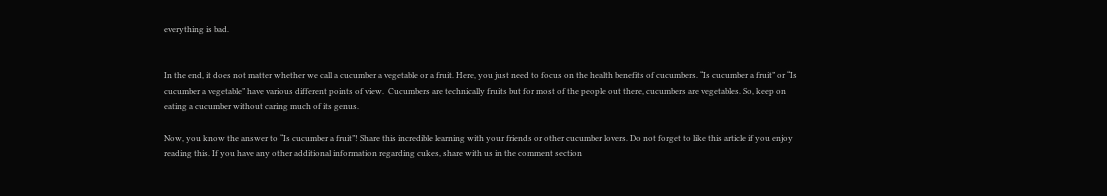everything is bad.


In the end, it does not matter whether we call a cucumber a vegetable or a fruit. Here, you just need to focus on the health benefits of cucumbers. “Is cucumber a fruit” or “Is cucumber a vegetable” have various different points of view.  Cucumbers are technically fruits but for most of the people out there, cucumbers are vegetables. So, keep on eating a cucumber without caring much of its genus.

Now, you know the answer to “Is cucumber a fruit”! Share this incredible learning with your friends or other cucumber lovers. Do not forget to like this article if you enjoy reading this. If you have any other additional information regarding cukes, share with us in the comment section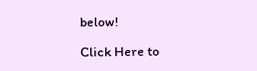below!

Click Here to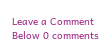Leave a Comment Below 0 comments